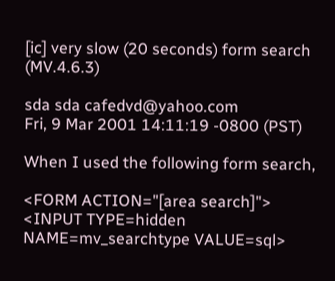[ic] very slow (20 seconds) form search (MV.4.6.3)

sda sda cafedvd@yahoo.com
Fri, 9 Mar 2001 14:11:19 -0800 (PST)

When I used the following form search,

<FORM ACTION="[area search]">
<INPUT TYPE=hidden NAME=mv_searchtype VALUE=sql>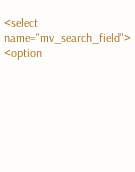<select name="mv_search_field">
<option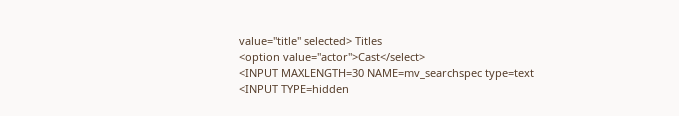value="title" selected> Titles
<option value="actor">Cast</select>
<INPUT MAXLENGTH=30 NAME=mv_searchspec type=text
<INPUT TYPE=hidden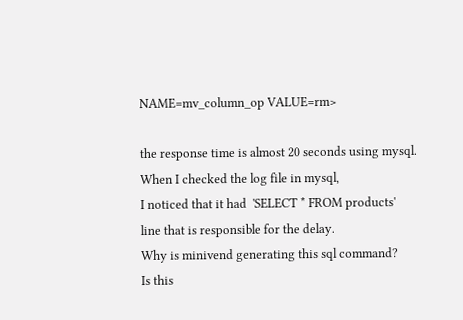NAME=mv_column_op VALUE=rm>

the response time is almost 20 seconds using mysql.
When I checked the log file in mysql,
I noticed that it had  'SELECT * FROM products'
line that is responsible for the delay.
Why is minivend generating this sql command?
Is this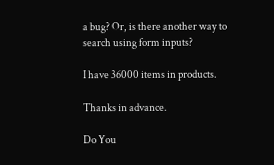a bug? Or, is there another way to
search using form inputs?

I have 36000 items in products.

Thanks in advance.

Do You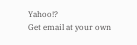Yahoo!?
Get email at your own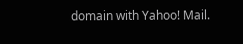domain with Yahoo! Mail.